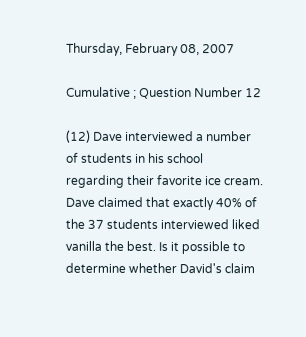Thursday, February 08, 2007

Cumulative ; Question Number 12

(12) Dave interviewed a number of students in his school regarding their favorite ice cream. Dave claimed that exactly 40% of the 37 students interviewed liked vanilla the best. Is it possible to determine whether David's claim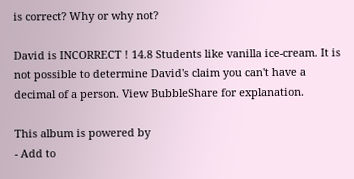is correct? Why or why not?

David is INCORRECT ! 14.8 Students like vanilla ice-cream. It is not possible to determine David's claim you can't have a decimal of a person. View BubbleShare for explanation.

This album is powered by
- Add to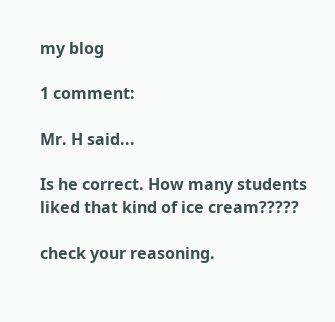my blog

1 comment:

Mr. H said...

Is he correct. How many students liked that kind of ice cream?????

check your reasoning.